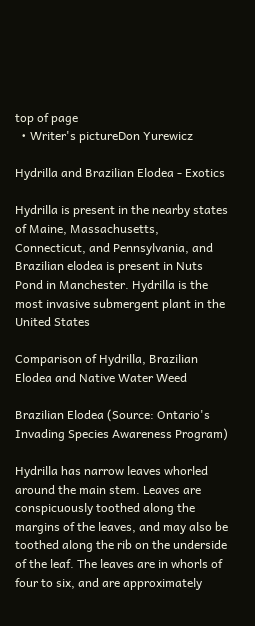top of page
  • Writer's pictureDon Yurewicz

Hydrilla and Brazilian Elodea - Exotics

Hydrilla is present in the nearby states of Maine, Massachusetts, Connecticut, and Pennsylvania, and Brazilian elodea is present in Nuts Pond in Manchester. Hydrilla is the most invasive submergent plant in the United States

Comparison of Hydrilla, Brazilian Elodea and Native Water Weed

Brazilian Elodea (Source: Ontario's Invading Species Awareness Program)

Hydrilla has narrow leaves whorled around the main stem. Leaves are conspicuously toothed along the margins of the leaves, and may also be toothed along the rib on the underside of the leaf. The leaves are in whorls of four to six, and are approximately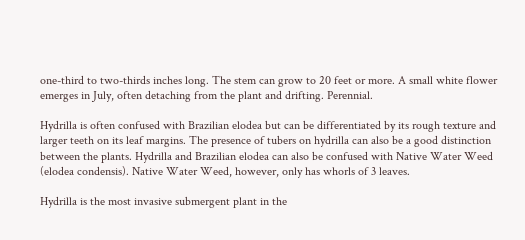one-third to two-thirds inches long. The stem can grow to 20 feet or more. A small white flower emerges in July, often detaching from the plant and drifting. Perennial.

Hydrilla is often confused with Brazilian elodea but can be differentiated by its rough texture and larger teeth on its leaf margins. The presence of tubers on hydrilla can also be a good distinction between the plants. Hydrilla and Brazilian elodea can also be confused with Native Water Weed (elodea condensis). Native Water Weed, however, only has whorls of 3 leaves.

Hydrilla is the most invasive submergent plant in the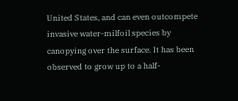United States, and can even outcompete invasive water-milfoil species by canopying over the surface. It has been observed to grow up to a half-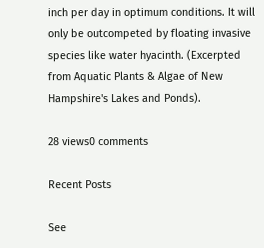inch per day in optimum conditions. It will only be outcompeted by floating invasive species like water hyacinth. (Excerpted from Aquatic Plants & Algae of New Hampshire's Lakes and Ponds).

28 views0 comments

Recent Posts

See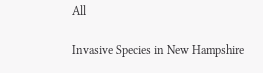All

Invasive Species in New Hampshire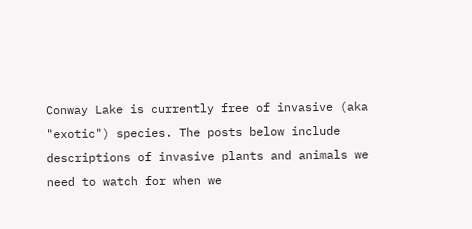Conway Lake is currently free of invasive (aka "exotic") species. The posts below include descriptions of invasive plants and animals we need to watch for when we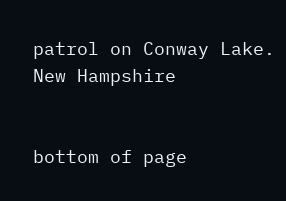patrol on Conway Lake. New Hampshire


bottom of page